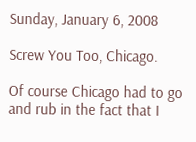Sunday, January 6, 2008

Screw You Too, Chicago.

Of course Chicago had to go and rub in the fact that I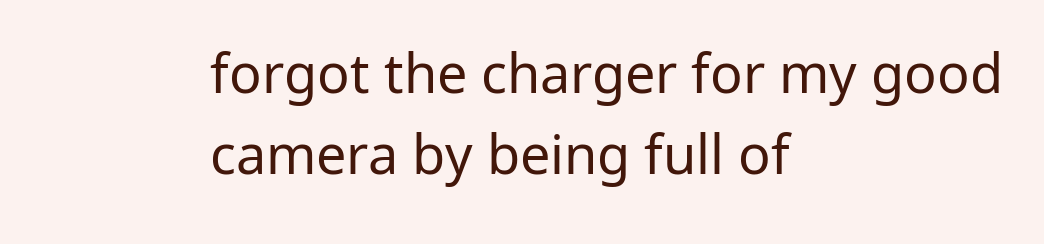forgot the charger for my good camera by being full of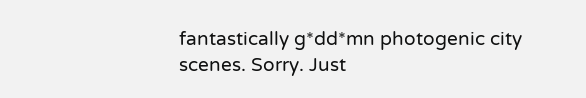fantastically g*dd*mn photogenic city scenes. Sorry. Just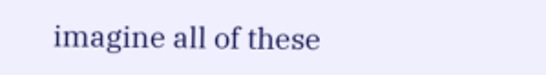imagine all of these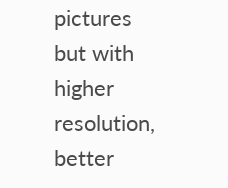pictures but with higher resolution, better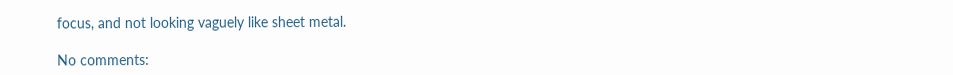focus, and not looking vaguely like sheet metal.

No comments: